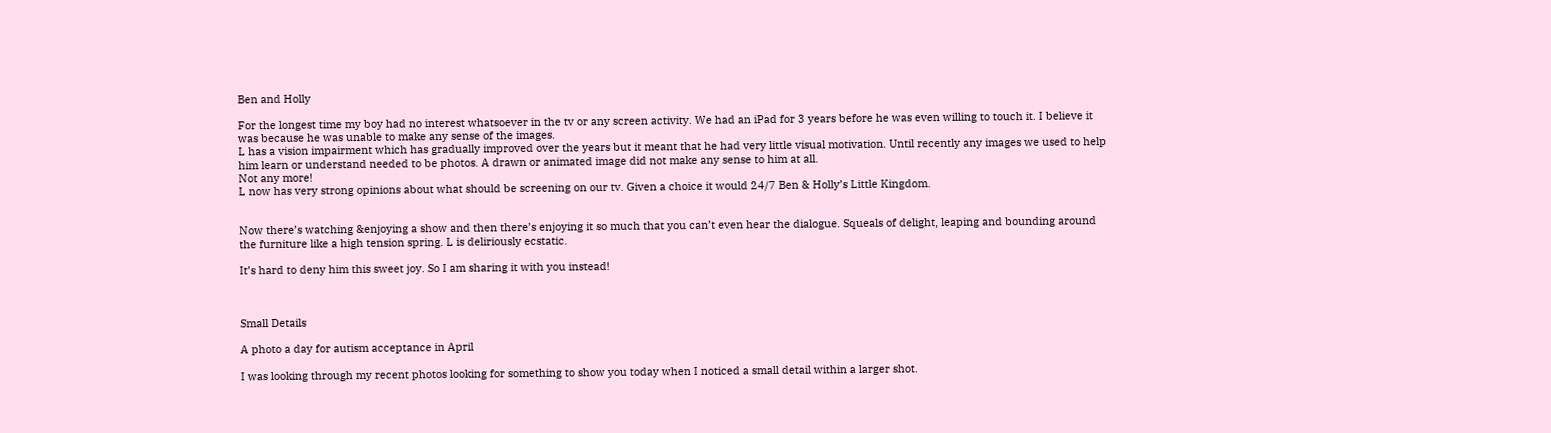Ben and Holly

For the longest time my boy had no interest whatsoever in the tv or any screen activity. We had an iPad for 3 years before he was even willing to touch it. I believe it was because he was unable to make any sense of the images.
L has a vision impairment which has gradually improved over the years but it meant that he had very little visual motivation. Until recently any images we used to help him learn or understand needed to be photos. A drawn or animated image did not make any sense to him at all.
Not any more!
L now has very strong opinions about what should be screening on our tv. Given a choice it would 24/7 Ben & Holly’s Little Kingdom.


Now there’s watching &enjoying a show and then there’s enjoying it so much that you can’t even hear the dialogue. Squeals of delight, leaping and bounding around the furniture like a high tension spring. L is deliriously ecstatic.

It’s hard to deny him this sweet joy. So I am sharing it with you instead!



Small Details

A photo a day for autism acceptance in April

I was looking through my recent photos looking for something to show you today when I noticed a small detail within a larger shot.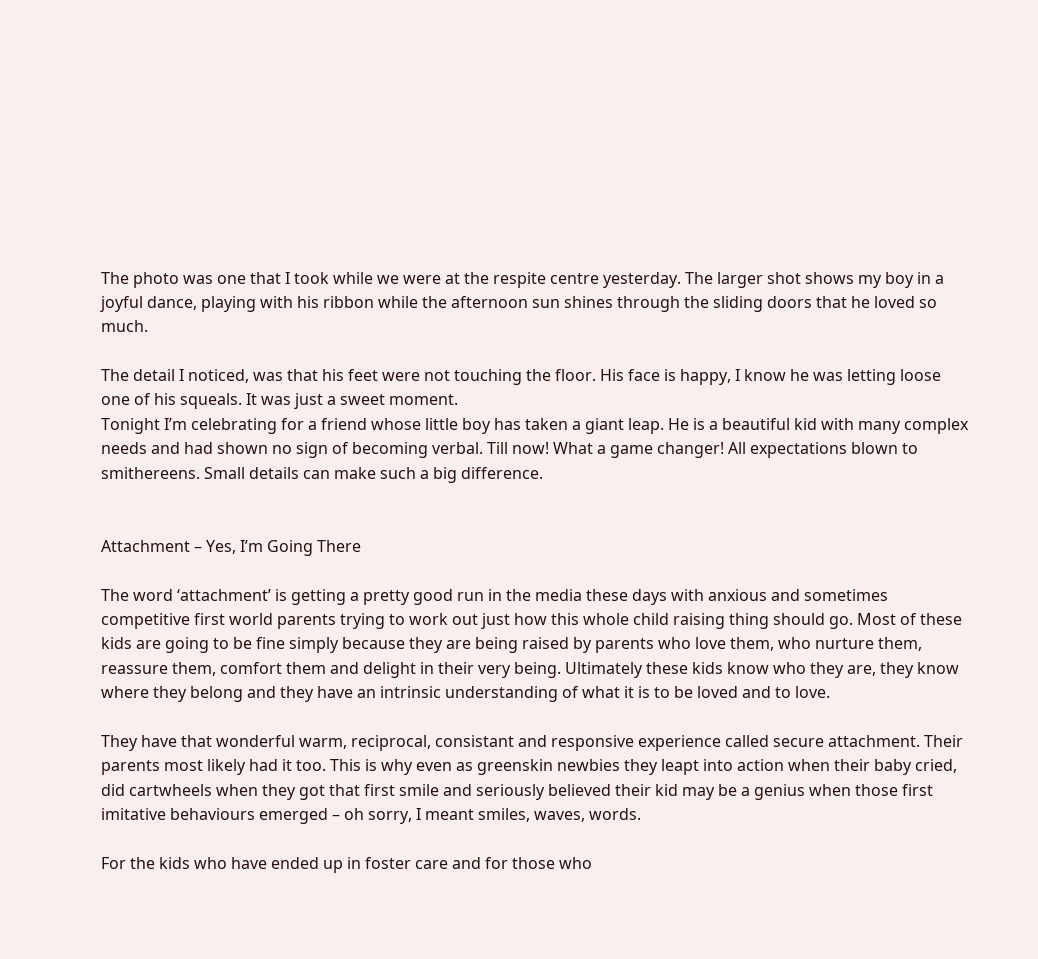The photo was one that I took while we were at the respite centre yesterday. The larger shot shows my boy in a joyful dance, playing with his ribbon while the afternoon sun shines through the sliding doors that he loved so much.

The detail I noticed, was that his feet were not touching the floor. His face is happy, I know he was letting loose one of his squeals. It was just a sweet moment.
Tonight I’m celebrating for a friend whose little boy has taken a giant leap. He is a beautiful kid with many complex needs and had shown no sign of becoming verbal. Till now! What a game changer! All expectations blown to smithereens. Small details can make such a big difference.


Attachment – Yes, I’m Going There

The word ‘attachment’ is getting a pretty good run in the media these days with anxious and sometimes competitive first world parents trying to work out just how this whole child raising thing should go. Most of these kids are going to be fine simply because they are being raised by parents who love them, who nurture them, reassure them, comfort them and delight in their very being. Ultimately these kids know who they are, they know where they belong and they have an intrinsic understanding of what it is to be loved and to love.

They have that wonderful warm, reciprocal, consistant and responsive experience called secure attachment. Their parents most likely had it too. This is why even as greenskin newbies they leapt into action when their baby cried, did cartwheels when they got that first smile and seriously believed their kid may be a genius when those first imitative behaviours emerged – oh sorry, I meant smiles, waves, words.

For the kids who have ended up in foster care and for those who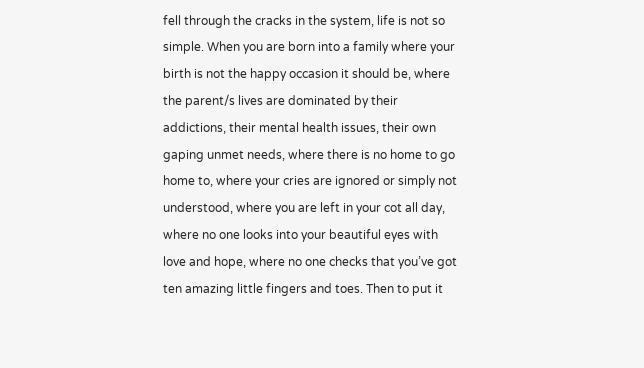fell through the cracks in the system, life is not so simple. When you are born into a family where your birth is not the happy occasion it should be, where the parent/s lives are dominated by their addictions, their mental health issues, their own gaping unmet needs, where there is no home to go home to, where your cries are ignored or simply not understood, where you are left in your cot all day, where no one looks into your beautiful eyes with love and hope, where no one checks that you’ve got ten amazing little fingers and toes. Then to put it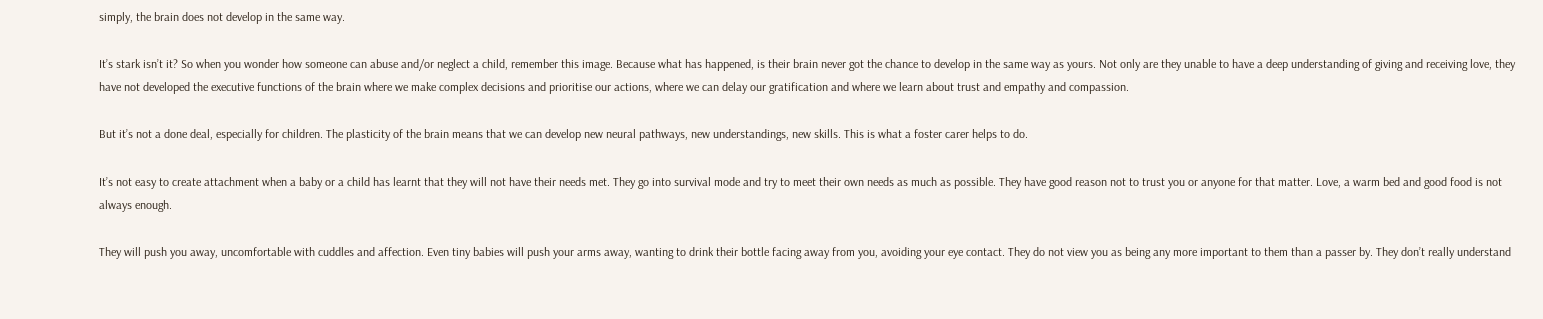simply, the brain does not develop in the same way.

It’s stark isn’t it? So when you wonder how someone can abuse and/or neglect a child, remember this image. Because what has happened, is their brain never got the chance to develop in the same way as yours. Not only are they unable to have a deep understanding of giving and receiving love, they have not developed the executive functions of the brain where we make complex decisions and prioritise our actions, where we can delay our gratification and where we learn about trust and empathy and compassion.

But it’s not a done deal, especially for children. The plasticity of the brain means that we can develop new neural pathways, new understandings, new skills. This is what a foster carer helps to do.

It’s not easy to create attachment when a baby or a child has learnt that they will not have their needs met. They go into survival mode and try to meet their own needs as much as possible. They have good reason not to trust you or anyone for that matter. Love, a warm bed and good food is not always enough.

They will push you away, uncomfortable with cuddles and affection. Even tiny babies will push your arms away, wanting to drink their bottle facing away from you, avoiding your eye contact. They do not view you as being any more important to them than a passer by. They don’t really understand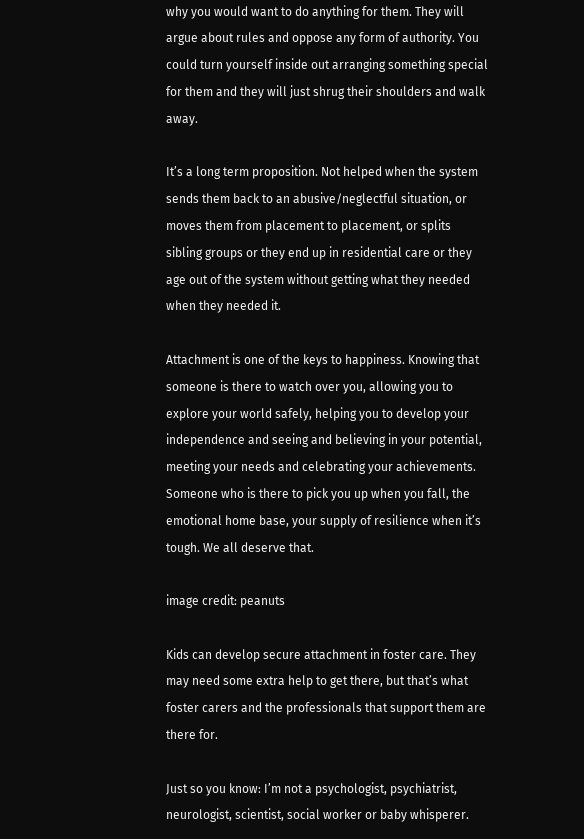why you would want to do anything for them. They will argue about rules and oppose any form of authority. You could turn yourself inside out arranging something special for them and they will just shrug their shoulders and walk away.

It’s a long term proposition. Not helped when the system sends them back to an abusive/neglectful situation, or moves them from placement to placement, or splits sibling groups or they end up in residential care or they age out of the system without getting what they needed when they needed it.

Attachment is one of the keys to happiness. Knowing that someone is there to watch over you, allowing you to explore your world safely, helping you to develop your independence and seeing and believing in your potential, meeting your needs and celebrating your achievements. Someone who is there to pick you up when you fall, the emotional home base, your supply of resilience when it’s tough. We all deserve that.

image credit: peanuts

Kids can develop secure attachment in foster care. They may need some extra help to get there, but that’s what foster carers and the professionals that support them are there for.

Just so you know: I’m not a psychologist, psychiatrist, neurologist, scientist, social worker or baby whisperer.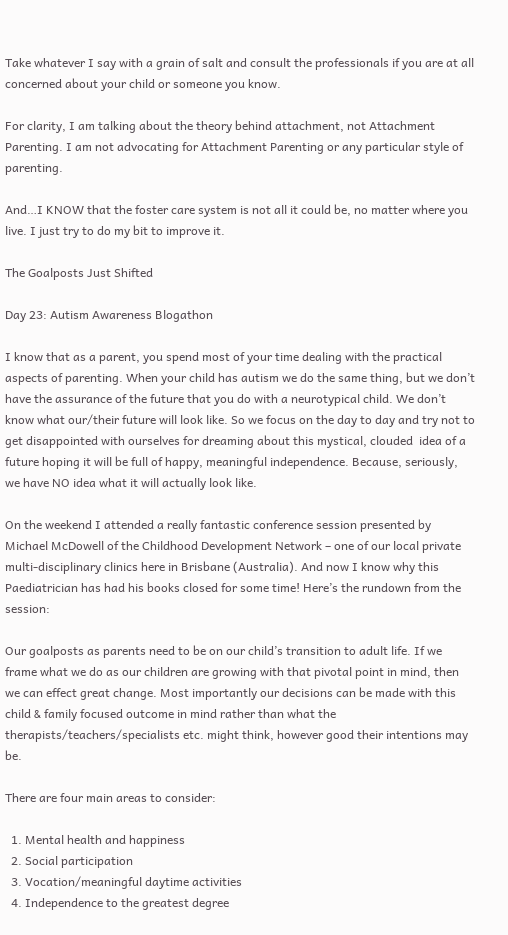Take whatever I say with a grain of salt and consult the professionals if you are at all concerned about your child or someone you know.

For clarity, I am talking about the theory behind attachment, not Attachment Parenting. I am not advocating for Attachment Parenting or any particular style of parenting.

And…I KNOW that the foster care system is not all it could be, no matter where you live. I just try to do my bit to improve it.

The Goalposts Just Shifted

Day 23: Autism Awareness Blogathon

I know that as a parent, you spend most of your time dealing with the practical aspects of parenting. When your child has autism we do the same thing, but we don’t have the assurance of the future that you do with a neurotypical child. We don’t know what our/their future will look like. So we focus on the day to day and try not to get disappointed with ourselves for dreaming about this mystical, clouded  idea of a future hoping it will be full of happy, meaningful independence. Because, seriously, we have NO idea what it will actually look like.

On the weekend I attended a really fantastic conference session presented by Michael McDowell of the Childhood Development Network – one of our local private multi-disciplinary clinics here in Brisbane (Australia). And now I know why this Paediatrician has had his books closed for some time! Here’s the rundown from the session:

Our goalposts as parents need to be on our child’s transition to adult life. If we frame what we do as our children are growing with that pivotal point in mind, then we can effect great change. Most importantly our decisions can be made with this child & family focused outcome in mind rather than what the therapists/teachers/specialists etc. might think, however good their intentions may be.

There are four main areas to consider:

  1. Mental health and happiness
  2. Social participation
  3. Vocation/meaningful daytime activities
  4. Independence to the greatest degree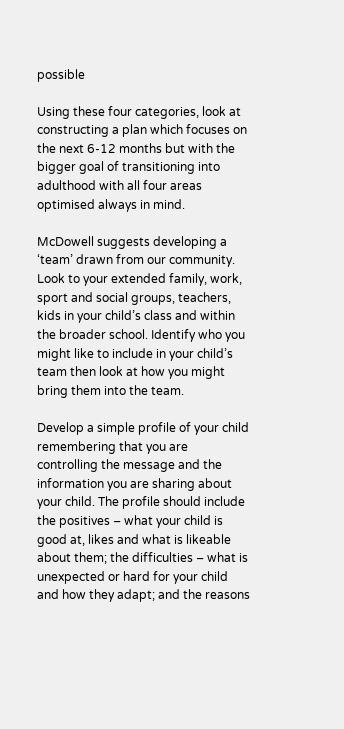possible

Using these four categories, look at constructing a plan which focuses on the next 6-12 months but with the bigger goal of transitioning into adulthood with all four areas optimised always in mind.

McDowell suggests developing a ‘team’ drawn from our community. Look to your extended family, work, sport and social groups, teachers, kids in your child’s class and within the broader school. Identify who you might like to include in your child’s team then look at how you might bring them into the team.

Develop a simple profile of your child remembering that you are controlling the message and the information you are sharing about your child. The profile should include the positives – what your child is good at, likes and what is likeable about them; the difficulties – what is unexpected or hard for your child and how they adapt; and the reasons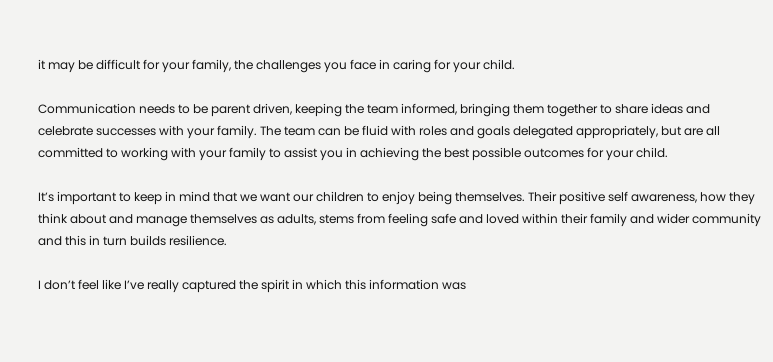it may be difficult for your family, the challenges you face in caring for your child.

Communication needs to be parent driven, keeping the team informed, bringing them together to share ideas and celebrate successes with your family. The team can be fluid with roles and goals delegated appropriately, but are all committed to working with your family to assist you in achieving the best possible outcomes for your child.

It’s important to keep in mind that we want our children to enjoy being themselves. Their positive self awareness, how they think about and manage themselves as adults, stems from feeling safe and loved within their family and wider community and this in turn builds resilience.

I don’t feel like I’ve really captured the spirit in which this information was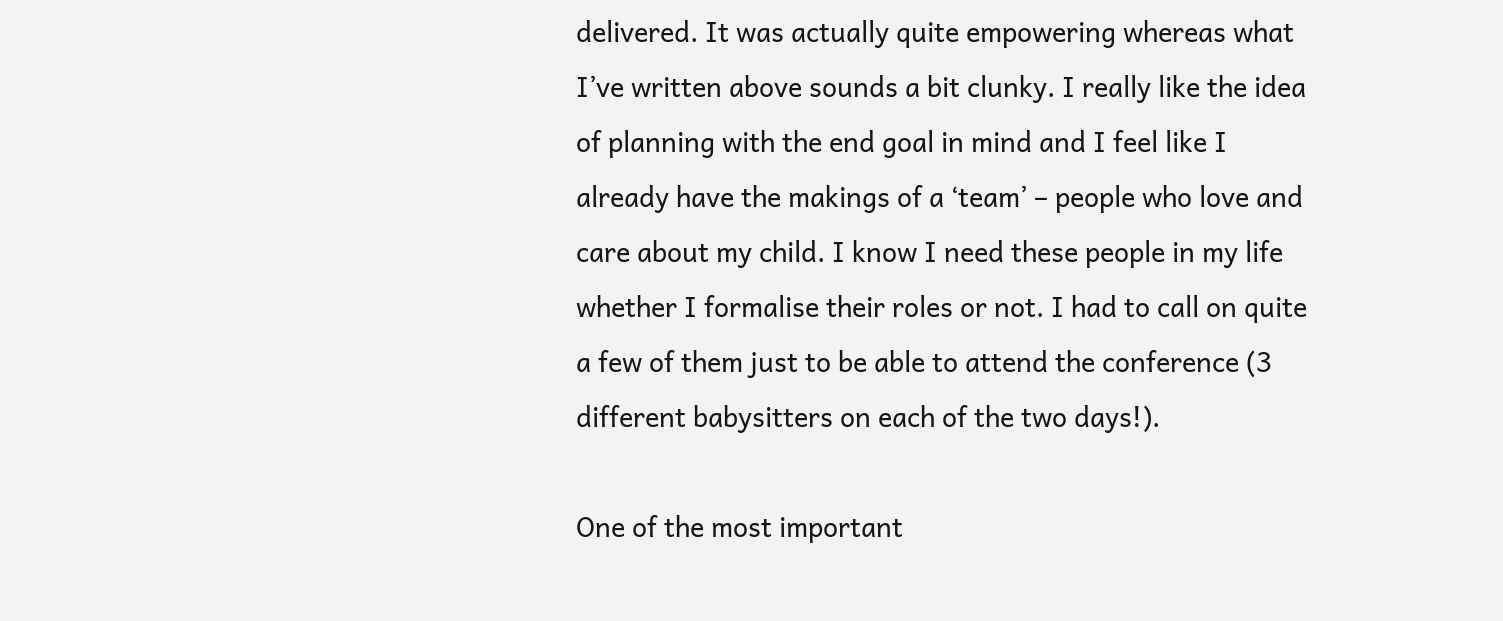delivered. It was actually quite empowering whereas what I’ve written above sounds a bit clunky. I really like the idea of planning with the end goal in mind and I feel like I already have the makings of a ‘team’ – people who love and care about my child. I know I need these people in my life whether I formalise their roles or not. I had to call on quite a few of them just to be able to attend the conference (3 different babysitters on each of the two days!).

One of the most important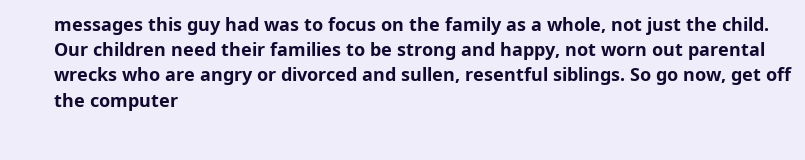messages this guy had was to focus on the family as a whole, not just the child. Our children need their families to be strong and happy, not worn out parental wrecks who are angry or divorced and sullen, resentful siblings. So go now, get off the computer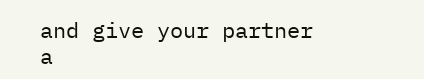and give your partner a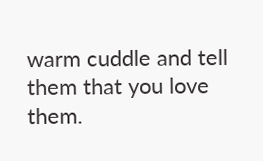warm cuddle and tell them that you love them.